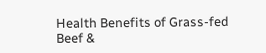Health Benefits of Grass-fed Beef &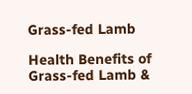Grass-fed Lamb

Health Benefits of Grass-fed Lamb &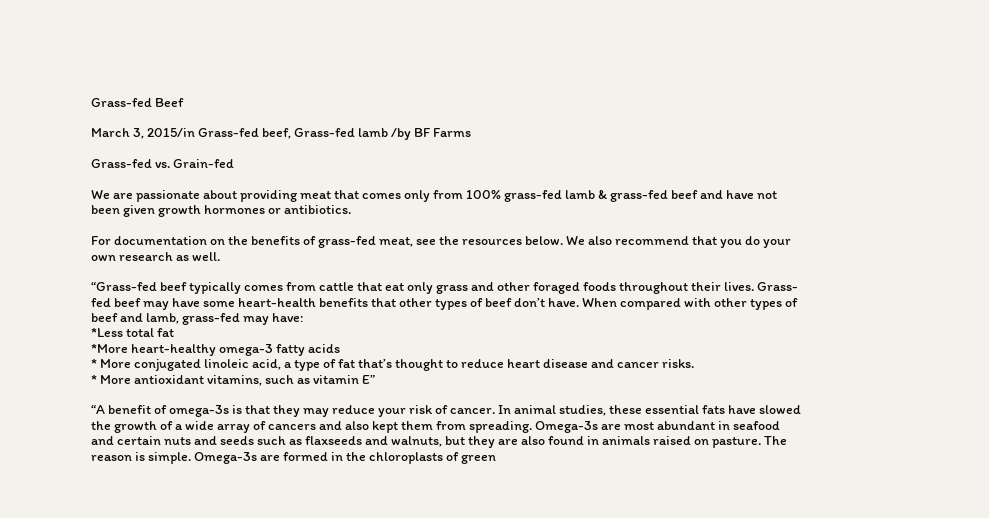Grass-fed Beef

March 3, 2015/in Grass-fed beef, Grass-fed lamb /by BF Farms

Grass-fed vs. Grain-fed

We are passionate about providing meat that comes only from 100% grass-fed lamb & grass-fed beef and have not been given growth hormones or antibiotics.

For documentation on the benefits of grass-fed meat, see the resources below. We also recommend that you do your own research as well.

“Grass-fed beef typically comes from cattle that eat only grass and other foraged foods throughout their lives. Grass-fed beef may have some heart-health benefits that other types of beef don’t have. When compared with other types of beef and lamb, grass-fed may have:
*Less total fat
*More heart-healthy omega-3 fatty acids
* More conjugated linoleic acid, a type of fat that’s thought to reduce heart disease and cancer risks.
* More antioxidant vitamins, such as vitamin E”

“A benefit of omega-3s is that they may reduce your risk of cancer. In animal studies, these essential fats have slowed the growth of a wide array of cancers and also kept them from spreading. Omega-3s are most abundant in seafood and certain nuts and seeds such as flaxseeds and walnuts, but they are also found in animals raised on pasture. The reason is simple. Omega-3s are formed in the chloroplasts of green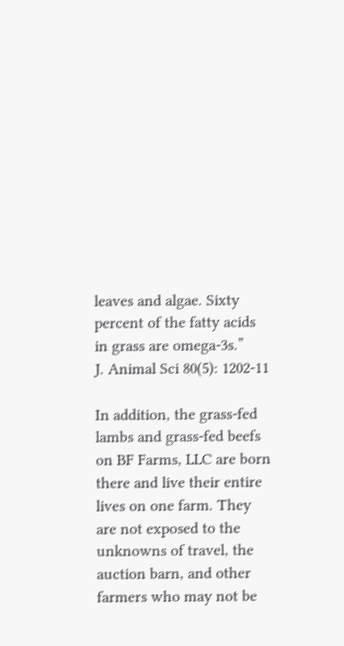leaves and algae. Sixty percent of the fatty acids in grass are omega-3s.”
J. Animal Sci 80(5): 1202-11

In addition, the grass-fed lambs and grass-fed beefs on BF Farms, LLC are born there and live their entire lives on one farm. They are not exposed to the unknowns of travel, the auction barn, and other farmers who may not be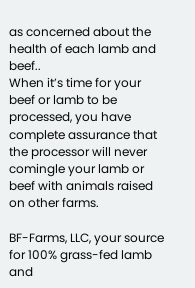as concerned about the health of each lamb and beef..
When it’s time for your beef or lamb to be processed, you have complete assurance that the processor will never comingle your lamb or beef with animals raised on other farms.

BF-Farms, LLC, your source for 100% grass-fed lamb and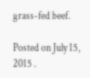grass-fed beef.

Posted on July 15, 2015 .